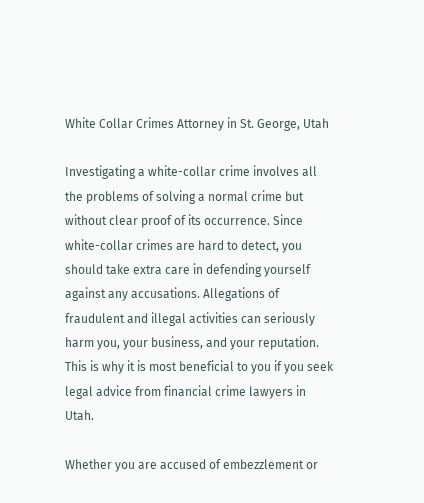White Collar Crimes Attorney in St. George, Utah

Investigating a white-collar crime involves all the problems of solving a normal crime but without clear proof of its occurrence. Since white-collar crimes are hard to detect, you should take extra care in defending yourself against any accusations. Allegations of fraudulent and illegal activities can seriously harm you, your business, and your reputation. This is why it is most beneficial to you if you seek legal advice from financial crime lawyers in Utah.

Whether you are accused of embezzlement or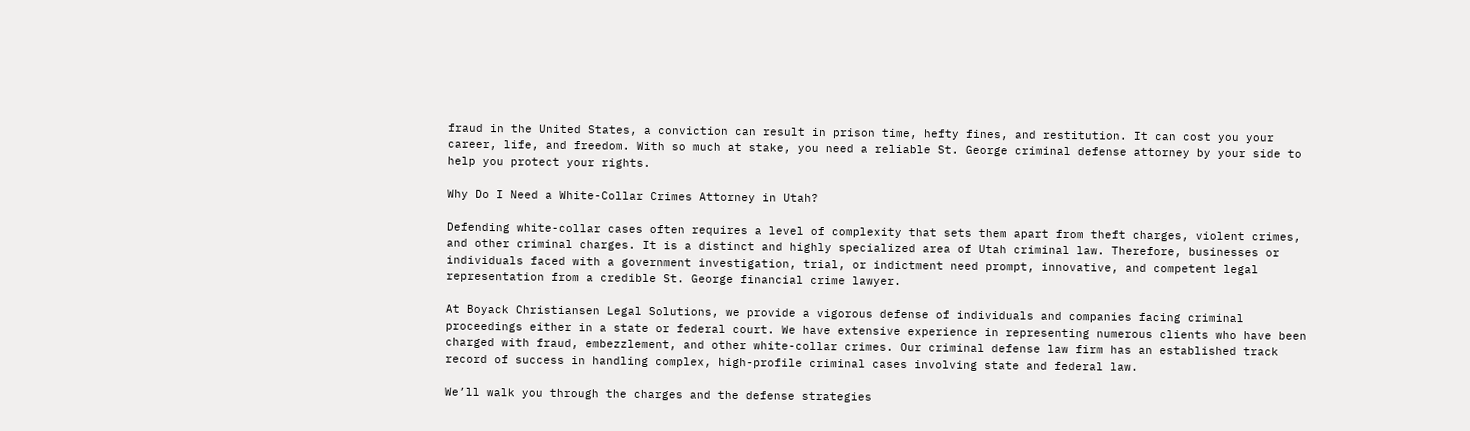fraud in the United States, a conviction can result in prison time, hefty fines, and restitution. It can cost you your career, life, and freedom. With so much at stake, you need a reliable St. George criminal defense attorney by your side to help you protect your rights.

Why Do I Need a White-Collar Crimes Attorney in Utah?

Defending white-collar cases often requires a level of complexity that sets them apart from theft charges, violent crimes, and other criminal charges. It is a distinct and highly specialized area of Utah criminal law. Therefore, businesses or individuals faced with a government investigation, trial, or indictment need prompt, innovative, and competent legal representation from a credible St. George financial crime lawyer.

At Boyack Christiansen Legal Solutions, we provide a vigorous defense of individuals and companies facing criminal proceedings either in a state or federal court. We have extensive experience in representing numerous clients who have been charged with fraud, embezzlement, and other white-collar crimes. Our criminal defense law firm has an established track record of success in handling complex, high-profile criminal cases involving state and federal law.

We’ll walk you through the charges and the defense strategies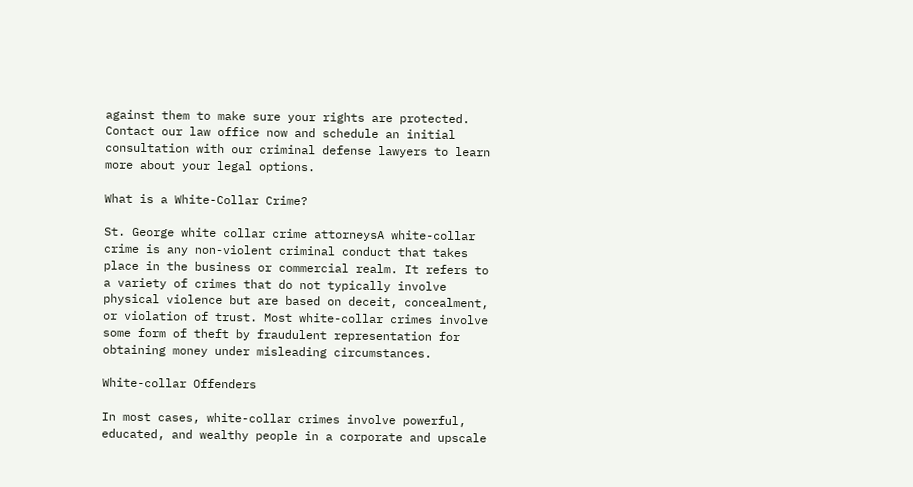against them to make sure your rights are protected. Contact our law office now and schedule an initial consultation with our criminal defense lawyers to learn more about your legal options.

What is a White-Collar Crime?

St. George white collar crime attorneysA white-collar crime is any non-violent criminal conduct that takes place in the business or commercial realm. It refers to a variety of crimes that do not typically involve physical violence but are based on deceit, concealment, or violation of trust. Most white-collar crimes involve some form of theft by fraudulent representation for obtaining money under misleading circumstances.

White-collar Offenders

In most cases, white-collar crimes involve powerful, educated, and wealthy people in a corporate and upscale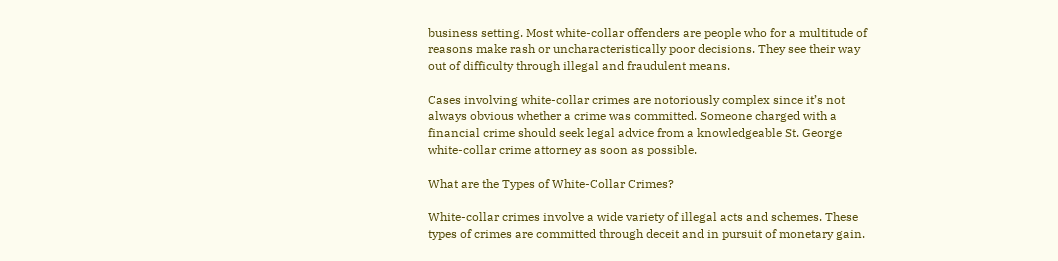business setting. Most white-collar offenders are people who for a multitude of reasons make rash or uncharacteristically poor decisions. They see their way out of difficulty through illegal and fraudulent means.

Cases involving white-collar crimes are notoriously complex since it’s not always obvious whether a crime was committed. Someone charged with a financial crime should seek legal advice from a knowledgeable St. George white-collar crime attorney as soon as possible.

What are the Types of White-Collar Crimes?

White-collar crimes involve a wide variety of illegal acts and schemes. These types of crimes are committed through deceit and in pursuit of monetary gain.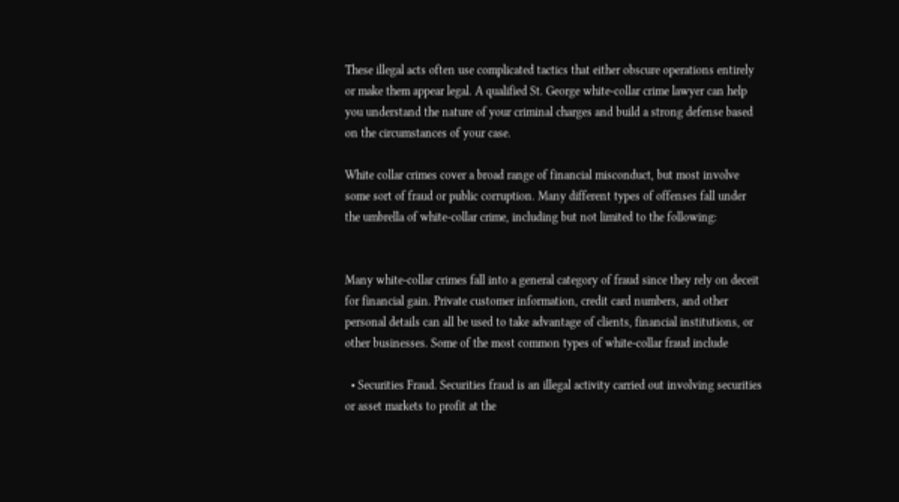These illegal acts often use complicated tactics that either obscure operations entirely or make them appear legal. A qualified St. George white-collar crime lawyer can help you understand the nature of your criminal charges and build a strong defense based on the circumstances of your case.

White collar crimes cover a broad range of financial misconduct, but most involve some sort of fraud or public corruption. Many different types of offenses fall under the umbrella of white-collar crime, including but not limited to the following:


Many white-collar crimes fall into a general category of fraud since they rely on deceit for financial gain. Private customer information, credit card numbers, and other personal details can all be used to take advantage of clients, financial institutions, or other businesses. Some of the most common types of white-collar fraud include

  • Securities Fraud. Securities fraud is an illegal activity carried out involving securities or asset markets to profit at the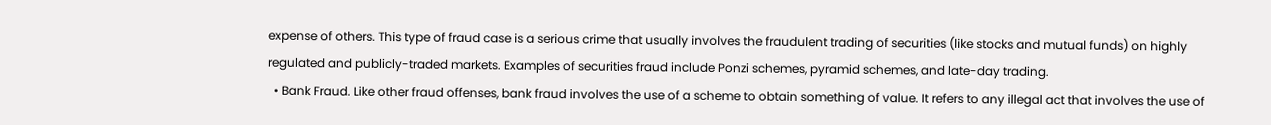expense of others. This type of fraud case is a serious crime that usually involves the fraudulent trading of securities (like stocks and mutual funds) on highly regulated and publicly-traded markets. Examples of securities fraud include Ponzi schemes, pyramid schemes, and late-day trading.
  • Bank Fraud. Like other fraud offenses, bank fraud involves the use of a scheme to obtain something of value. It refers to any illegal act that involves the use of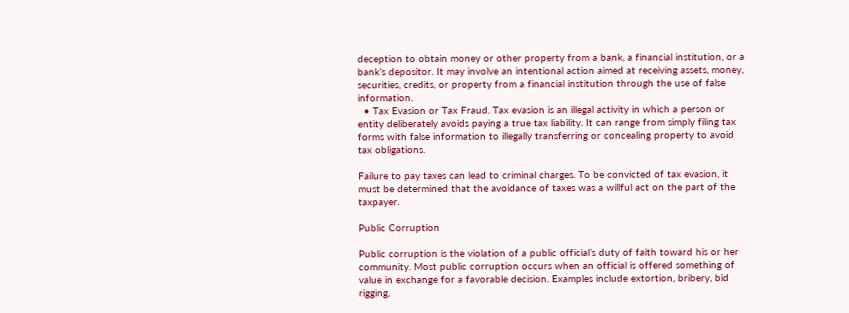deception to obtain money or other property from a bank, a financial institution, or a bank’s depositor. It may involve an intentional action aimed at receiving assets, money, securities, credits, or property from a financial institution through the use of false information.
  • Tax Evasion or Tax Fraud. Tax evasion is an illegal activity in which a person or entity deliberately avoids paying a true tax liability. It can range from simply filing tax forms with false information to illegally transferring or concealing property to avoid tax obligations.

Failure to pay taxes can lead to criminal charges. To be convicted of tax evasion, it must be determined that the avoidance of taxes was a willful act on the part of the taxpayer.

Public Corruption

Public corruption is the violation of a public official’s duty of faith toward his or her community. Most public corruption occurs when an official is offered something of value in exchange for a favorable decision. Examples include extortion, bribery, bid rigging,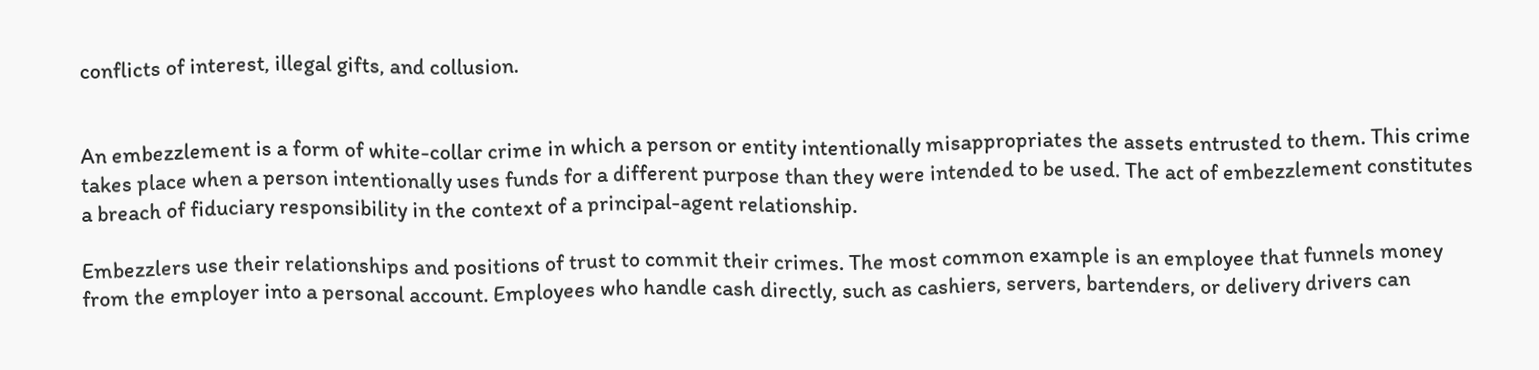conflicts of interest, illegal gifts, and collusion.


An embezzlement is a form of white-collar crime in which a person or entity intentionally misappropriates the assets entrusted to them. This crime takes place when a person intentionally uses funds for a different purpose than they were intended to be used. The act of embezzlement constitutes a breach of fiduciary responsibility in the context of a principal-agent relationship.

Embezzlers use their relationships and positions of trust to commit their crimes. The most common example is an employee that funnels money from the employer into a personal account. Employees who handle cash directly, such as cashiers, servers, bartenders, or delivery drivers can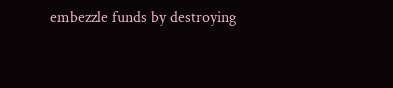embezzle funds by destroying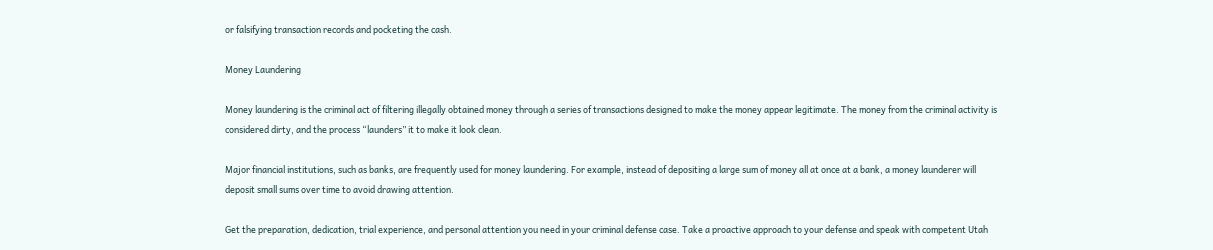or falsifying transaction records and pocketing the cash.

Money Laundering

Money laundering is the criminal act of filtering illegally obtained money through a series of transactions designed to make the money appear legitimate. The money from the criminal activity is considered dirty, and the process “launders” it to make it look clean.

Major financial institutions, such as banks, are frequently used for money laundering. For example, instead of depositing a large sum of money all at once at a bank, a money launderer will deposit small sums over time to avoid drawing attention.

Get the preparation, dedication, trial experience, and personal attention you need in your criminal defense case. Take a proactive approach to your defense and speak with competent Utah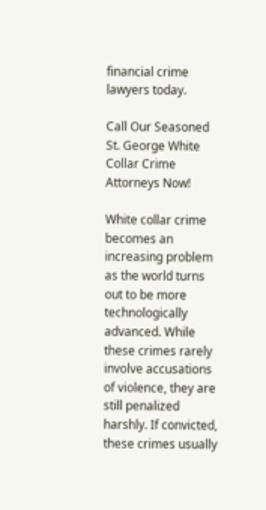financial crime lawyers today.

Call Our Seasoned St. George White Collar Crime Attorneys Now!

White collar crime becomes an increasing problem as the world turns out to be more technologically advanced. While these crimes rarely involve accusations of violence, they are still penalized harshly. If convicted, these crimes usually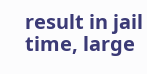result in jail time, large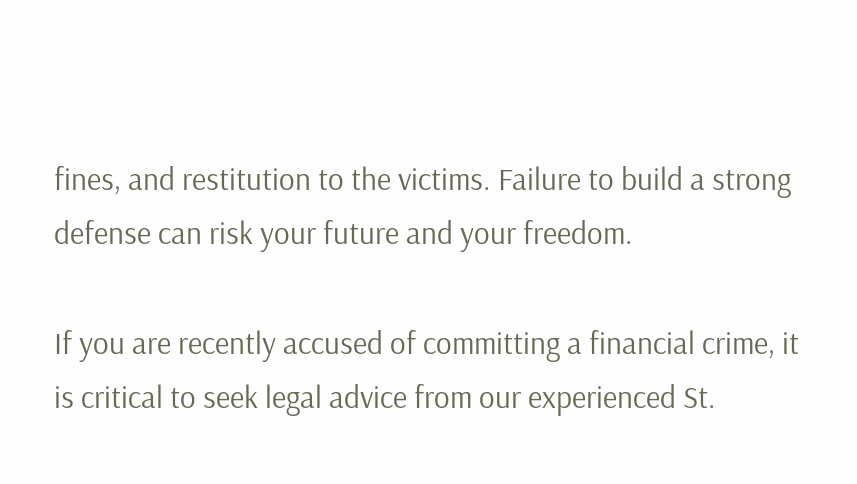fines, and restitution to the victims. Failure to build a strong defense can risk your future and your freedom.

If you are recently accused of committing a financial crime, it is critical to seek legal advice from our experienced St.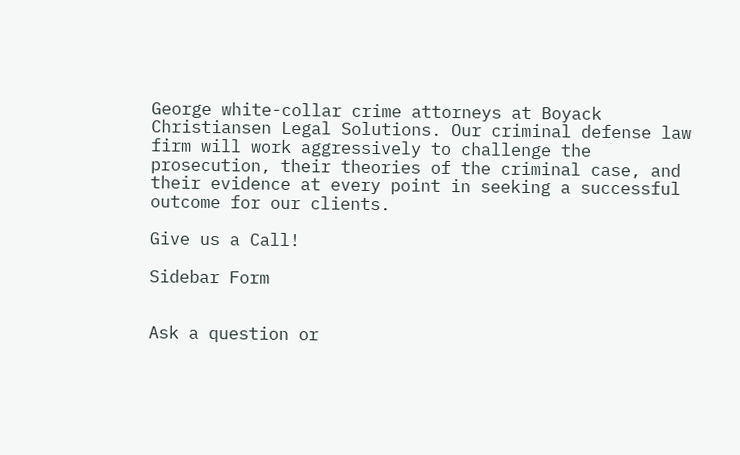George white-collar crime attorneys at Boyack Christiansen Legal Solutions. Our criminal defense law firm will work aggressively to challenge the prosecution, their theories of the criminal case, and their evidence at every point in seeking a successful outcome for our clients.

Give us a Call!

Sidebar Form


Ask a question or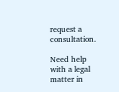request a consultation.

Need help with a legal matter in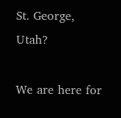St. George, Utah?

We are here for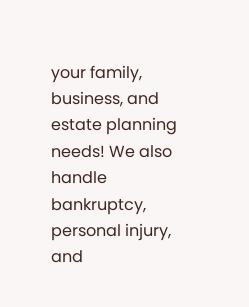your family, business, and estate planning needs! We also handle bankruptcy, personal injury, and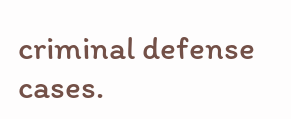criminal defense cases.